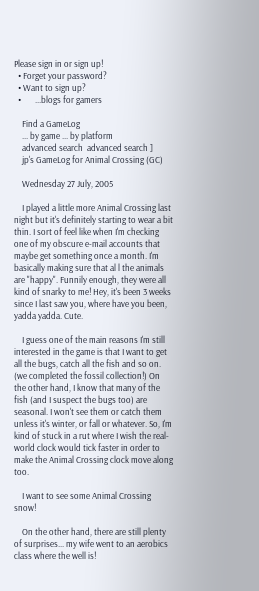Please sign in or sign up!
  • Forget your password?
  • Want to sign up?
  •       ...blogs for gamers

    Find a GameLog
    ... by game ... by platform
    advanced search  advanced search ]
    jp's GameLog for Animal Crossing (GC)

    Wednesday 27 July, 2005

    I played a little more Animal Crossing last night but it's definitely starting to wear a bit thin. I sort of feel like when I'm checking one of my obscure e-mail accounts that maybe get something once a month. I'm basically making sure that al l the animals are "happy". Funnily enough, they were all kind of snarky to me! Hey, it's been 3 weeks since I last saw you, where have you been, yadda yadda. Cute.

    I guess one of the main reasons I'm still interested in the game is that I want to get all the bugs, catch all the fish and so on. (we completed the fossil collection!) On the other hand, I know that many of the fish (and I suspect the bugs too) are seasonal. I won't see them or catch them unless it's winter, or fall or whatever. So, I'm kind of stuck in a rut where I wish the real-world clock would tick faster in order to make the Animal Crossing clock move along too.

    I want to see some Animal Crossing snow!

    On the other hand, there are still plenty of surprises... my wife went to an aerobics class where the well is!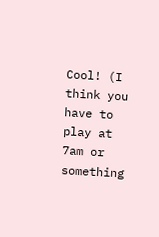Cool! (I think you have to play at 7am or something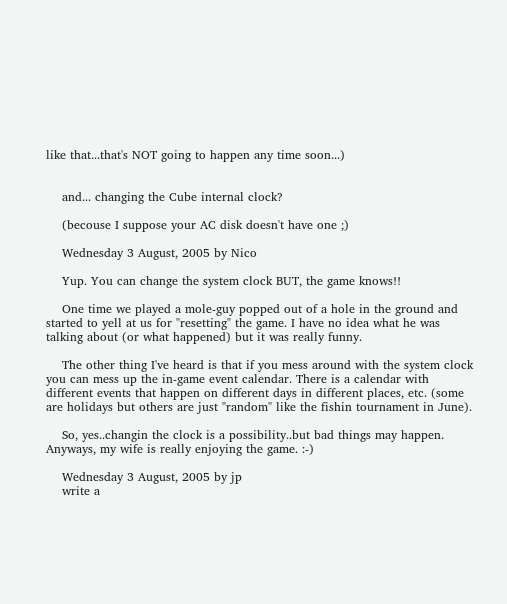like that...that's NOT going to happen any time soon...)


    and... changing the Cube internal clock?

    (becouse I suppose your AC disk doesn't have one ;)

    Wednesday 3 August, 2005 by Nico

    Yup. You can change the system clock BUT, the game knows!!

    One time we played a mole-guy popped out of a hole in the ground and started to yell at us for "resetting" the game. I have no idea what he was talking about (or what happened) but it was really funny.

    The other thing I've heard is that if you mess around with the system clock you can mess up the in-game event calendar. There is a calendar with different events that happen on different days in different places, etc. (some are holidays but others are just "random" like the fishin tournament in June).

    So, yes..changin the clock is a possibility..but bad things may happen. Anyways, my wife is really enjoying the game. :-)

    Wednesday 3 August, 2005 by jp
    write a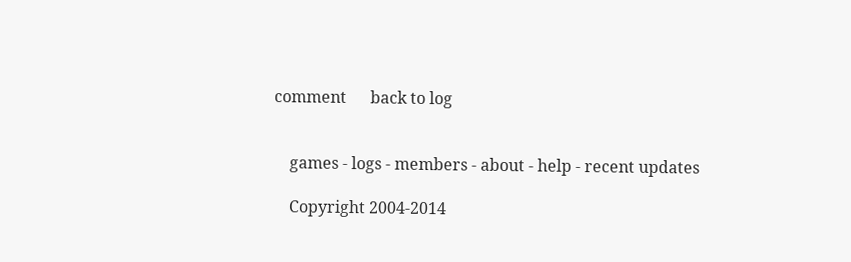comment      back to log


    games - logs - members - about - help - recent updates

    Copyright 2004-2014